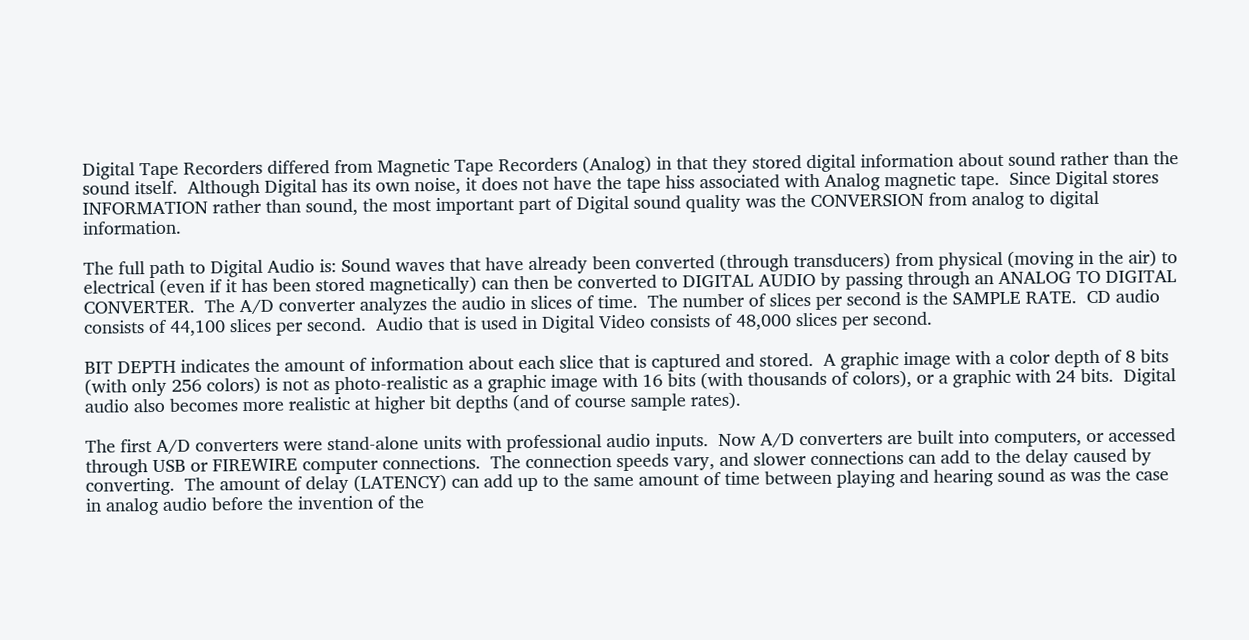Digital Tape Recorders differed from Magnetic Tape Recorders (Analog) in that they stored digital information about sound rather than the sound itself.  Although Digital has its own noise, it does not have the tape hiss associated with Analog magnetic tape.  Since Digital stores INFORMATION rather than sound, the most important part of Digital sound quality was the CONVERSION from analog to digital information.

The full path to Digital Audio is: Sound waves that have already been converted (through transducers) from physical (moving in the air) to electrical (even if it has been stored magnetically) can then be converted to DIGITAL AUDIO by passing through an ANALOG TO DIGITAL CONVERTER.  The A/D converter analyzes the audio in slices of time.  The number of slices per second is the SAMPLE RATE.  CD audio consists of 44,100 slices per second.  Audio that is used in Digital Video consists of 48,000 slices per second.

BIT DEPTH indicates the amount of information about each slice that is captured and stored.  A graphic image with a color depth of 8 bits (with only 256 colors) is not as photo-realistic as a graphic image with 16 bits (with thousands of colors), or a graphic with 24 bits.  Digital audio also becomes more realistic at higher bit depths (and of course sample rates).

The first A/D converters were stand-alone units with professional audio inputs.  Now A/D converters are built into computers, or accessed through USB or FIREWIRE computer connections.  The connection speeds vary, and slower connections can add to the delay caused by converting.  The amount of delay (LATENCY) can add up to the same amount of time between playing and hearing sound as was the case in analog audio before the invention of the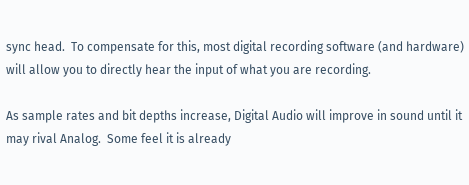sync head.  To compensate for this, most digital recording software (and hardware) will allow you to directly hear the input of what you are recording.

As sample rates and bit depths increase, Digital Audio will improve in sound until it may rival Analog.  Some feel it is already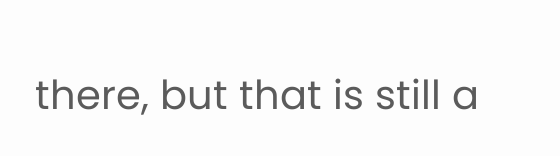there, but that is still a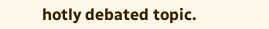hotly debated topic.